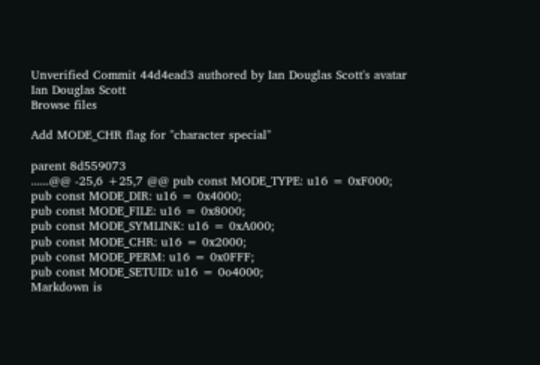Unverified Commit 44d4ead3 authored by Ian Douglas Scott's avatar Ian Douglas Scott
Browse files

Add MODE_CHR flag for "character special"

parent 8d559073
......@@ -25,6 +25,7 @@ pub const MODE_TYPE: u16 = 0xF000;
pub const MODE_DIR: u16 = 0x4000;
pub const MODE_FILE: u16 = 0x8000;
pub const MODE_SYMLINK: u16 = 0xA000;
pub const MODE_CHR: u16 = 0x2000;
pub const MODE_PERM: u16 = 0x0FFF;
pub const MODE_SETUID: u16 = 0o4000;
Markdown is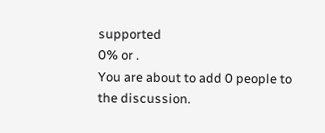supported
0% or .
You are about to add 0 people to the discussion.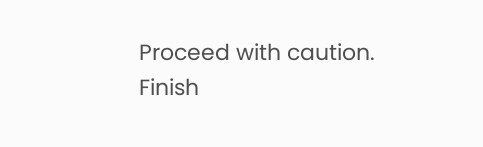Proceed with caution.
Finish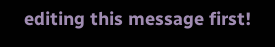editing this message first!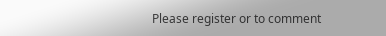Please register or to comment